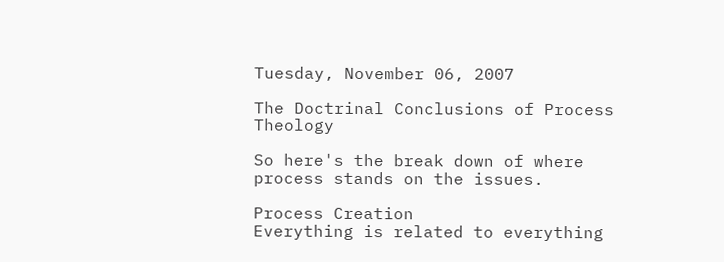Tuesday, November 06, 2007

The Doctrinal Conclusions of Process Theology

So here's the break down of where process stands on the issues.

Process Creation
Everything is related to everything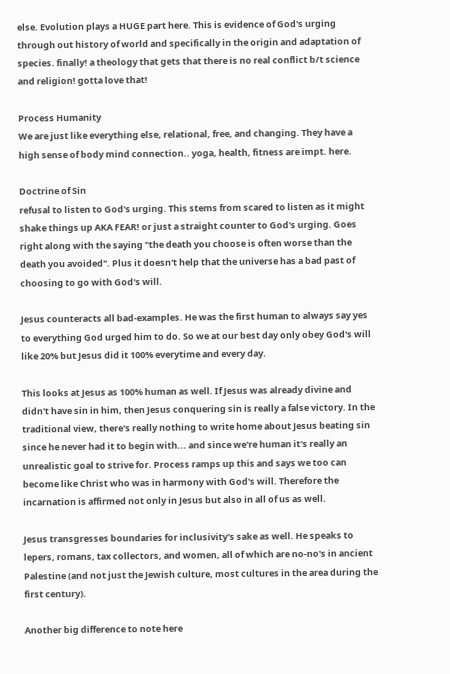else. Evolution plays a HUGE part here. This is evidence of God's urging through out history of world and specifically in the origin and adaptation of species. finally! a theology that gets that there is no real conflict b/t science and religion! gotta love that!

Process Humanity
We are just like everything else, relational, free, and changing. They have a high sense of body mind connection.. yoga, health, fitness are impt. here.

Doctrine of Sin
refusal to listen to God's urging. This stems from scared to listen as it might shake things up AKA FEAR! or just a straight counter to God's urging. Goes right along with the saying "the death you choose is often worse than the death you avoided". Plus it doesn't help that the universe has a bad past of choosing to go with God's will.

Jesus counteracts all bad-examples. He was the first human to always say yes to everything God urged him to do. So we at our best day only obey God's will like 20% but Jesus did it 100% everytime and every day.

This looks at Jesus as 100% human as well. If Jesus was already divine and didn't have sin in him, then Jesus conquering sin is really a false victory. In the traditional view, there's really nothing to write home about Jesus beating sin since he never had it to begin with... and since we're human it's really an unrealistic goal to strive for. Process ramps up this and says we too can become like Christ who was in harmony with God's will. Therefore the incarnation is affirmed not only in Jesus but also in all of us as well.

Jesus transgresses boundaries for inclusivity's sake as well. He speaks to lepers, romans, tax collectors, and women, all of which are no-no's in ancient Palestine (and not just the Jewish culture, most cultures in the area during the first century).

Another big difference to note here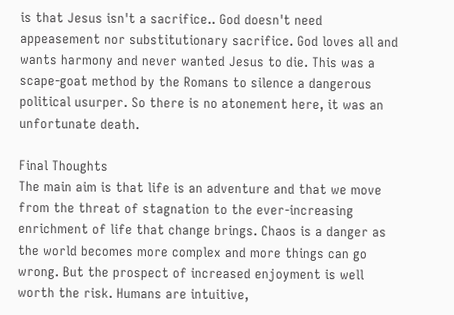is that Jesus isn't a sacrifice.. God doesn't need appeasement nor substitutionary sacrifice. God loves all and wants harmony and never wanted Jesus to die. This was a scape-goat method by the Romans to silence a dangerous political usurper. So there is no atonement here, it was an unfortunate death.

Final Thoughts
The main aim is that life is an adventure and that we move from the threat of stagnation to the ever-increasing enrichment of life that change brings. Chaos is a danger as the world becomes more complex and more things can go wrong. But the prospect of increased enjoyment is well worth the risk. Humans are intuitive,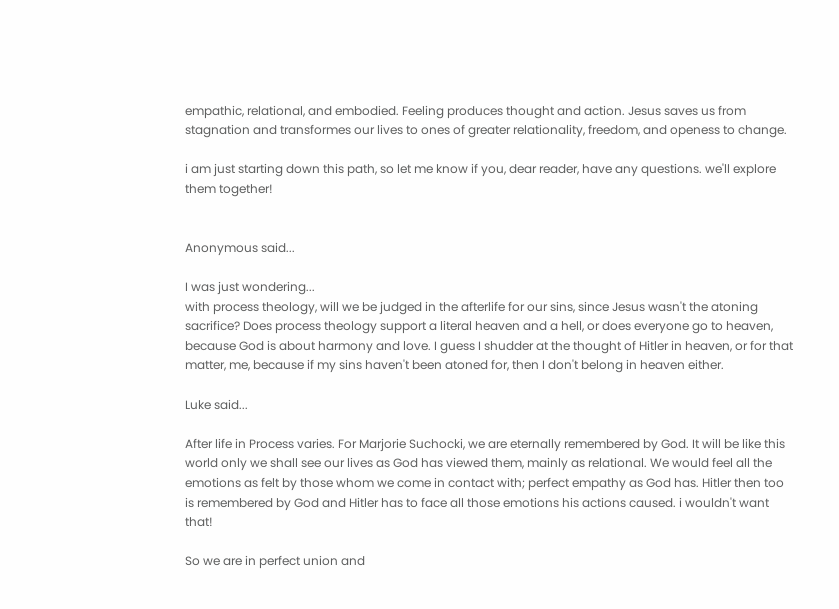empathic, relational, and embodied. Feeling produces thought and action. Jesus saves us from stagnation and transformes our lives to ones of greater relationality, freedom, and openess to change.

i am just starting down this path, so let me know if you, dear reader, have any questions. we'll explore them together!


Anonymous said...

I was just wondering...
with process theology, will we be judged in the afterlife for our sins, since Jesus wasn't the atoning sacrifice? Does process theology support a literal heaven and a hell, or does everyone go to heaven, because God is about harmony and love. I guess I shudder at the thought of Hitler in heaven, or for that matter, me, because if my sins haven't been atoned for, then I don't belong in heaven either.

Luke said...

After life in Process varies. For Marjorie Suchocki, we are eternally remembered by God. It will be like this world only we shall see our lives as God has viewed them, mainly as relational. We would feel all the emotions as felt by those whom we come in contact with; perfect empathy as God has. Hitler then too is remembered by God and Hitler has to face all those emotions his actions caused. i wouldn't want that!

So we are in perfect union and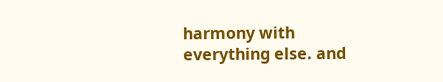harmony with everything else. and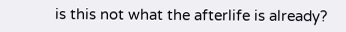is this not what the afterlife is already?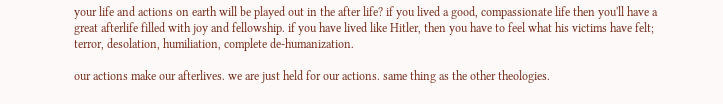your life and actions on earth will be played out in the after life? if you lived a good, compassionate life then you'll have a great afterlife filled with joy and fellowship. if you have lived like Hitler, then you have to feel what his victims have felt; terror, desolation, humiliation, complete de-humanization.

our actions make our afterlives. we are just held for our actions. same thing as the other theologies.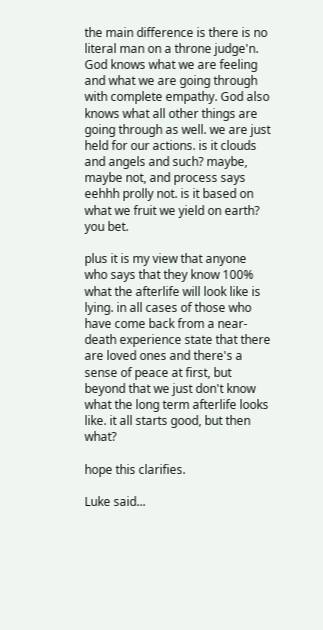the main difference is there is no literal man on a throne judge'n. God knows what we are feeling and what we are going through with complete empathy. God also knows what all other things are going through as well. we are just held for our actions. is it clouds and angels and such? maybe, maybe not, and process says eehhh prolly not. is it based on what we fruit we yield on earth? you bet.

plus it is my view that anyone who says that they know 100% what the afterlife will look like is lying. in all cases of those who have come back from a near-death experience state that there are loved ones and there's a sense of peace at first, but beyond that we just don't know what the long term afterlife looks like. it all starts good, but then what?

hope this clarifies.

Luke said...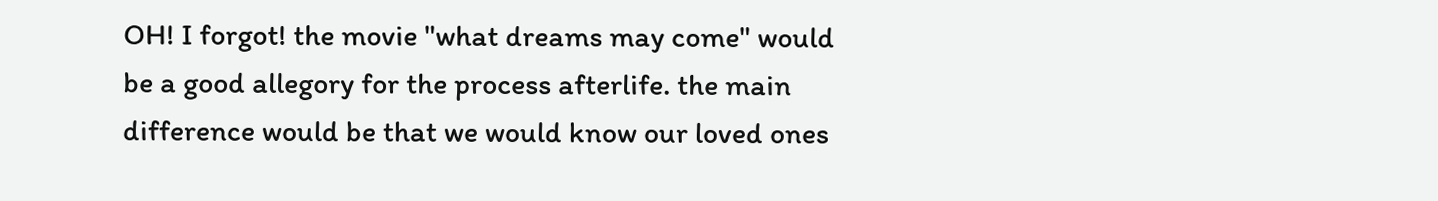OH! I forgot! the movie "what dreams may come" would be a good allegory for the process afterlife. the main difference would be that we would know our loved ones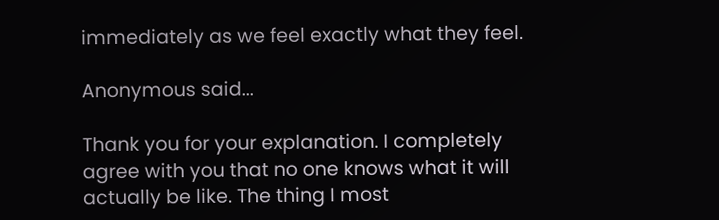immediately as we feel exactly what they feel.

Anonymous said...

Thank you for your explanation. I completely agree with you that no one knows what it will actually be like. The thing I most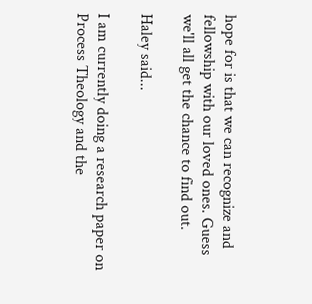hope for is that we can recognize and fellowship with our loved ones. Guess we'll all get the chance to find out.

Haley said...

I am currently doing a research paper on Process Theology and the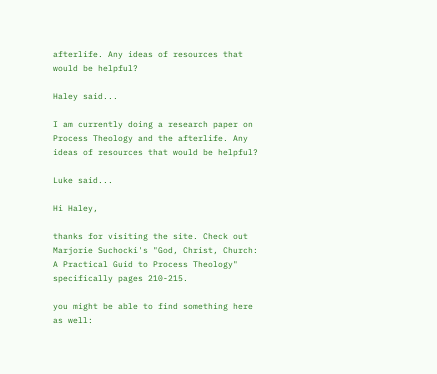afterlife. Any ideas of resources that would be helpful?

Haley said...

I am currently doing a research paper on Process Theology and the afterlife. Any ideas of resources that would be helpful?

Luke said...

Hi Haley,

thanks for visiting the site. Check out Marjorie Suchocki's "God, Christ, Church: A Practical Guid to Process Theology" specifically pages 210-215.

you might be able to find something here as well: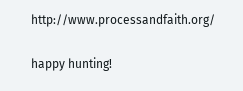http://www.processandfaith.org/

happy hunting!